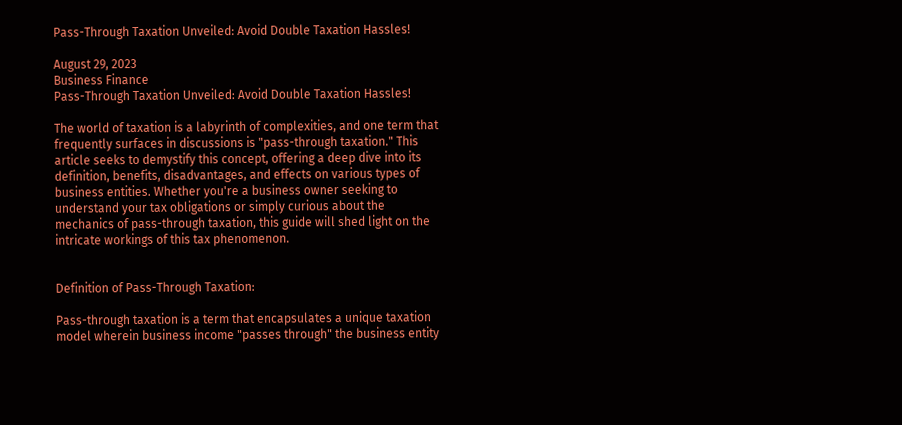Pass-Through Taxation Unveiled: Avoid Double Taxation Hassles!

August 29, 2023
Business Finance
Pass-Through Taxation Unveiled: Avoid Double Taxation Hassles!

The world of taxation is a labyrinth of complexities, and one term that frequently surfaces in discussions is "pass-through taxation." This article seeks to demystify this concept, offering a deep dive into its definition, benefits, disadvantages, and effects on various types of business entities. Whether you're a business owner seeking to understand your tax obligations or simply curious about the mechanics of pass-through taxation, this guide will shed light on the intricate workings of this tax phenomenon.


Definition of Pass-Through Taxation:

Pass-through taxation is a term that encapsulates a unique taxation model wherein business income "passes through" the business entity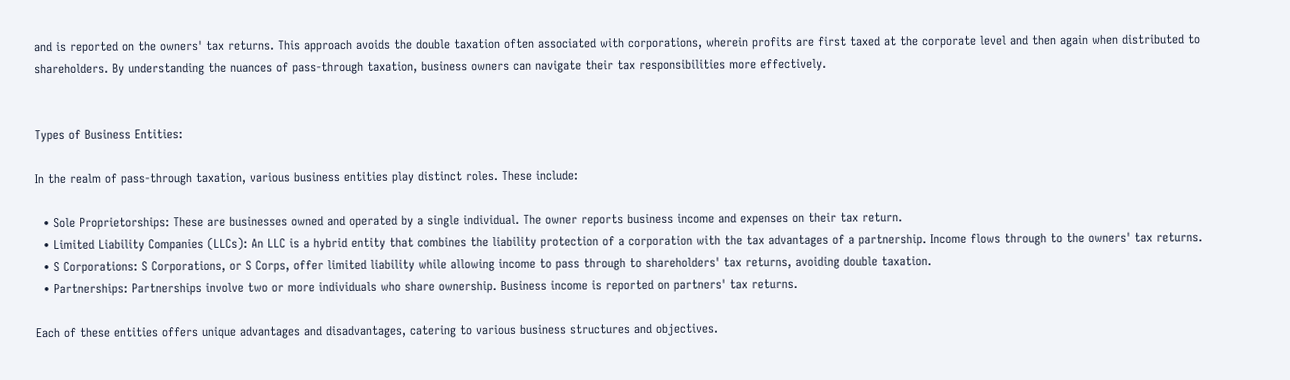and is reported on the owners' tax returns. This approach avoids the double taxation often associated with corporations, wherein profits are first taxed at the corporate level and then again when distributed to shareholders. By understanding the nuances of pass-through taxation, business owners can navigate their tax responsibilities more effectively.


Types of Business Entities:

In the realm of pass-through taxation, various business entities play distinct roles. These include:

  • Sole Proprietorships: These are businesses owned and operated by a single individual. The owner reports business income and expenses on their tax return.
  • Limited Liability Companies (LLCs): An LLC is a hybrid entity that combines the liability protection of a corporation with the tax advantages of a partnership. Income flows through to the owners' tax returns.
  • S Corporations: S Corporations, or S Corps, offer limited liability while allowing income to pass through to shareholders' tax returns, avoiding double taxation.
  • Partnerships: Partnerships involve two or more individuals who share ownership. Business income is reported on partners' tax returns.

Each of these entities offers unique advantages and disadvantages, catering to various business structures and objectives.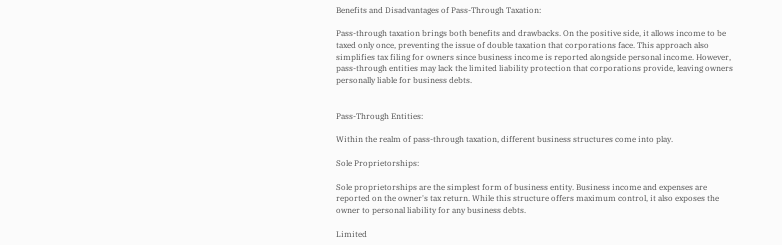Benefits and Disadvantages of Pass-Through Taxation:

Pass-through taxation brings both benefits and drawbacks. On the positive side, it allows income to be taxed only once, preventing the issue of double taxation that corporations face. This approach also simplifies tax filing for owners since business income is reported alongside personal income. However, pass-through entities may lack the limited liability protection that corporations provide, leaving owners personally liable for business debts.


Pass-Through Entities:

Within the realm of pass-through taxation, different business structures come into play.

Sole Proprietorships:

Sole proprietorships are the simplest form of business entity. Business income and expenses are reported on the owner's tax return. While this structure offers maximum control, it also exposes the owner to personal liability for any business debts.

Limited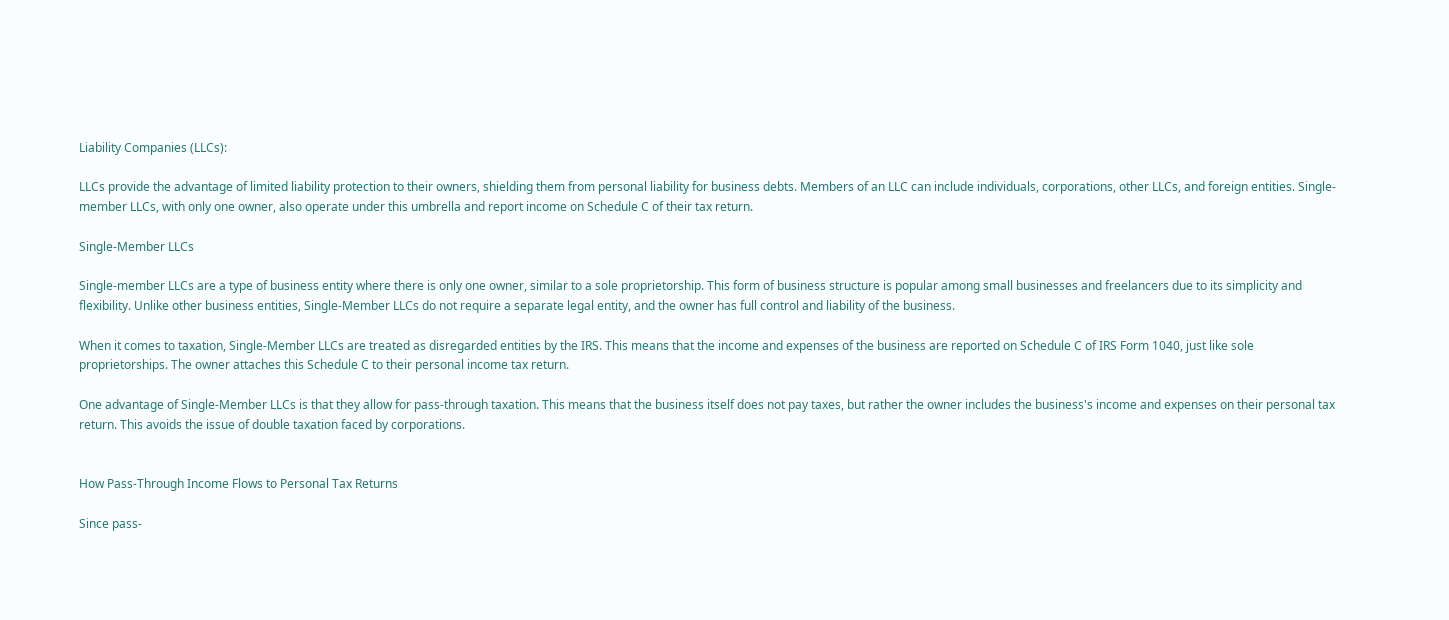Liability Companies (LLCs):

LLCs provide the advantage of limited liability protection to their owners, shielding them from personal liability for business debts. Members of an LLC can include individuals, corporations, other LLCs, and foreign entities. Single-member LLCs, with only one owner, also operate under this umbrella and report income on Schedule C of their tax return.

Single-Member LLCs

Single-member LLCs are a type of business entity where there is only one owner, similar to a sole proprietorship. This form of business structure is popular among small businesses and freelancers due to its simplicity and flexibility. Unlike other business entities, Single-Member LLCs do not require a separate legal entity, and the owner has full control and liability of the business.

When it comes to taxation, Single-Member LLCs are treated as disregarded entities by the IRS. This means that the income and expenses of the business are reported on Schedule C of IRS Form 1040, just like sole proprietorships. The owner attaches this Schedule C to their personal income tax return.

One advantage of Single-Member LLCs is that they allow for pass-through taxation. This means that the business itself does not pay taxes, but rather the owner includes the business's income and expenses on their personal tax return. This avoids the issue of double taxation faced by corporations.


How Pass-Through Income Flows to Personal Tax Returns

Since pass-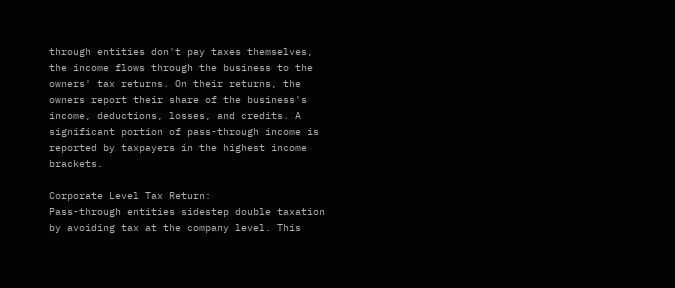through entities don't pay taxes themselves, the income flows through the business to the owners' tax returns. On their returns, the owners report their share of the business's income, deductions, losses, and credits. A significant portion of pass-through income is reported by taxpayers in the highest income brackets.

Corporate Level Tax Return:
Pass-through entities sidestep double taxation by avoiding tax at the company level. This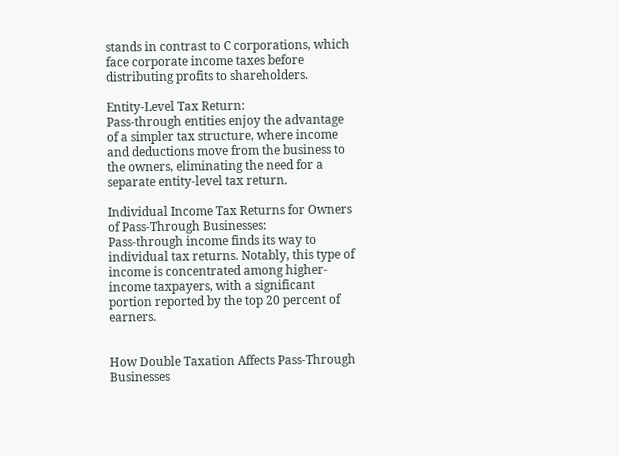stands in contrast to C corporations, which face corporate income taxes before distributing profits to shareholders.

Entity-Level Tax Return:
Pass-through entities enjoy the advantage of a simpler tax structure, where income and deductions move from the business to the owners, eliminating the need for a separate entity-level tax return.

Individual Income Tax Returns for Owners of Pass-Through Businesses:
Pass-through income finds its way to individual tax returns. Notably, this type of income is concentrated among higher-income taxpayers, with a significant portion reported by the top 20 percent of earners.


How Double Taxation Affects Pass-Through Businesses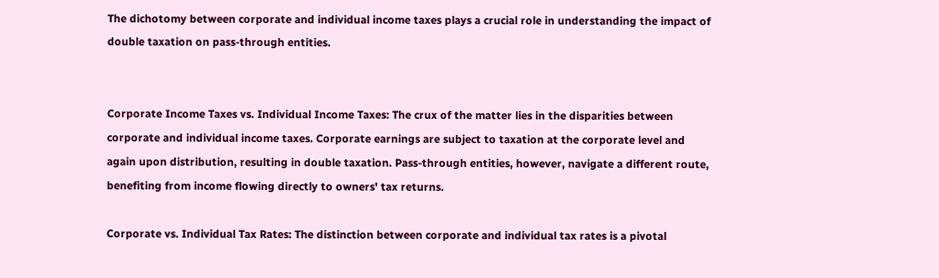The dichotomy between corporate and individual income taxes plays a crucial role in understanding the impact of double taxation on pass-through entities.


Corporate Income Taxes vs. Individual Income Taxes: The crux of the matter lies in the disparities between corporate and individual income taxes. Corporate earnings are subject to taxation at the corporate level and again upon distribution, resulting in double taxation. Pass-through entities, however, navigate a different route, benefiting from income flowing directly to owners' tax returns.

Corporate vs. Individual Tax Rates: The distinction between corporate and individual tax rates is a pivotal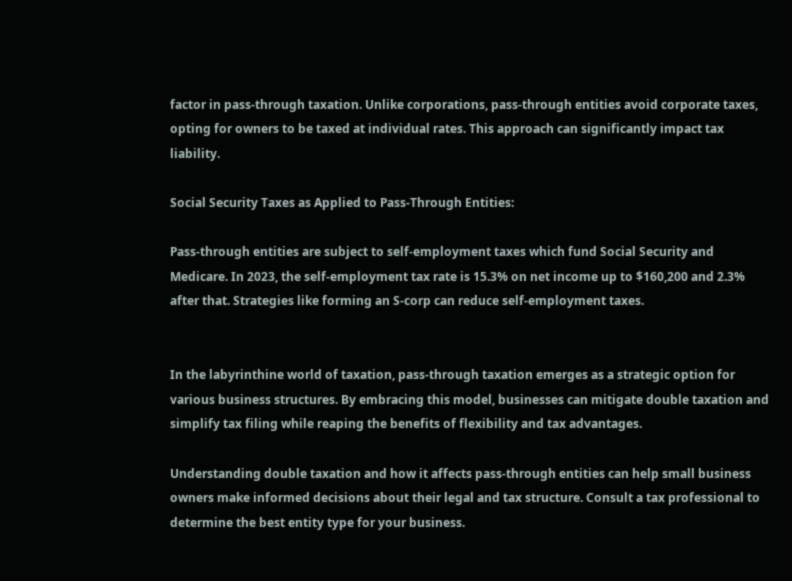factor in pass-through taxation. Unlike corporations, pass-through entities avoid corporate taxes, opting for owners to be taxed at individual rates. This approach can significantly impact tax liability.

Social Security Taxes as Applied to Pass-Through Entities:

Pass-through entities are subject to self-employment taxes which fund Social Security and Medicare. In 2023, the self-employment tax rate is 15.3% on net income up to $160,200 and 2.3% after that. Strategies like forming an S-corp can reduce self-employment taxes.


In the labyrinthine world of taxation, pass-through taxation emerges as a strategic option for various business structures. By embracing this model, businesses can mitigate double taxation and simplify tax filing while reaping the benefits of flexibility and tax advantages.

Understanding double taxation and how it affects pass-through entities can help small business owners make informed decisions about their legal and tax structure. Consult a tax professional to determine the best entity type for your business.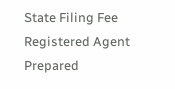State Filing Fee
Registered Agent
Prepared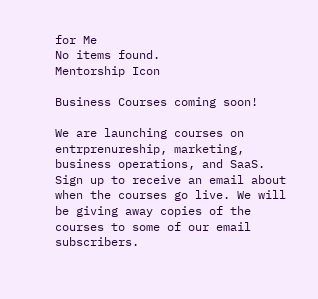for Me
No items found.
Mentorship Icon

Business Courses coming soon!

We are launching courses on entrprenureship, marketing, business operations, and SaaS. Sign up to receive an email about when the courses go live. We will be giving away copies of the courses to some of our email subscribers.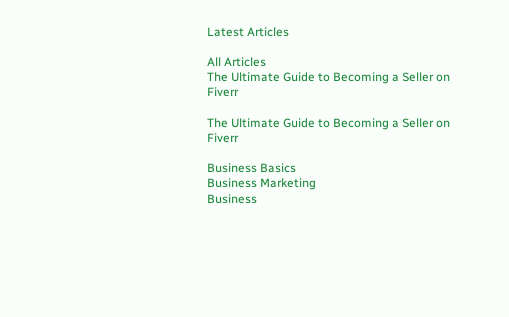Latest Articles

All Articles
The Ultimate Guide to Becoming a Seller on Fiverr

The Ultimate Guide to Becoming a Seller on Fiverr

Business Basics
Business Marketing
Business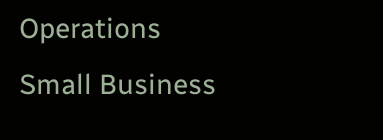Operations
Small Business